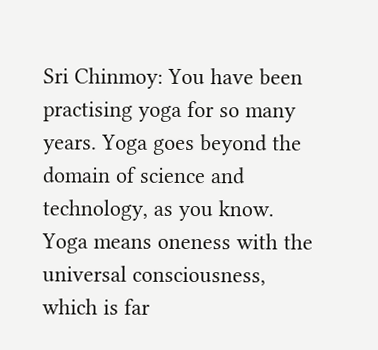Sri Chinmoy: You have been practising yoga for so many years. Yoga goes beyond the domain of science and technology, as you know. Yoga means oneness with the universal consciousness, which is far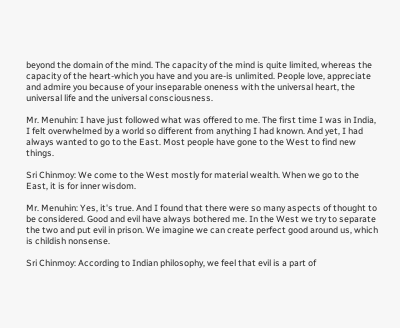beyond the domain of the mind. The capacity of the mind is quite limited, whereas the capacity of the heart-which you have and you are-is unlimited. People love, appreciate and admire you because of your inseparable oneness with the universal heart, the universal life and the universal consciousness.

Mr. Menuhin: I have just followed what was offered to me. The first time I was in India, I felt overwhelmed by a world so different from anything I had known. And yet, I had always wanted to go to the East. Most people have gone to the West to find new things.

Sri Chinmoy: We come to the West mostly for material wealth. When we go to the East, it is for inner wisdom.

Mr. Menuhin: Yes, it's true. And I found that there were so many aspects of thought to be considered. Good and evil have always bothered me. In the West we try to separate the two and put evil in prison. We imagine we can create perfect good around us, which is childish nonsense.

Sri Chinmoy: According to Indian philosophy, we feel that evil is a part of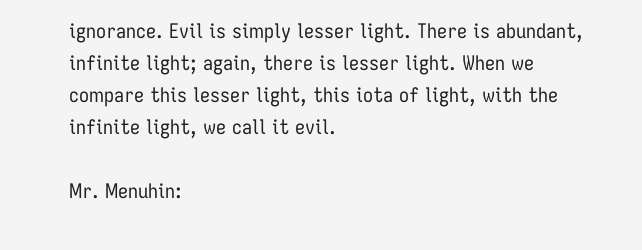ignorance. Evil is simply lesser light. There is abundant, infinite light; again, there is lesser light. When we compare this lesser light, this iota of light, with the infinite light, we call it evil.

Mr. Menuhin: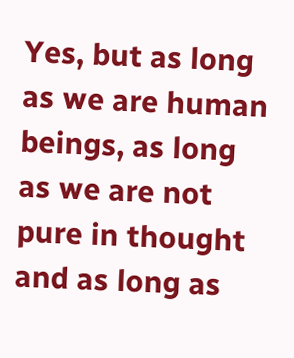Yes, but as long as we are human beings, as long as we are not pure in thought and as long as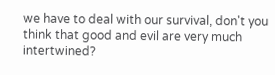we have to deal with our survival, don't you think that good and evil are very much intertwined?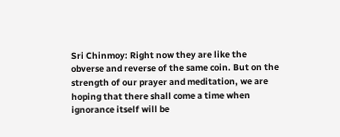Sri Chinmoy: Right now they are like the obverse and reverse of the same coin. But on the strength of our prayer and meditation, we are hoping that there shall come a time when ignorance itself will be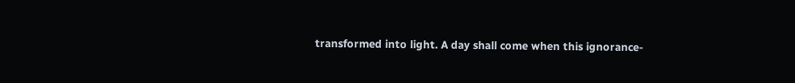transformed into light. A day shall come when this ignorance-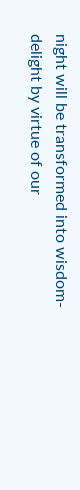night will be transformed into wisdom-delight by virtue of our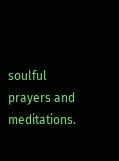soulful prayers and meditations.